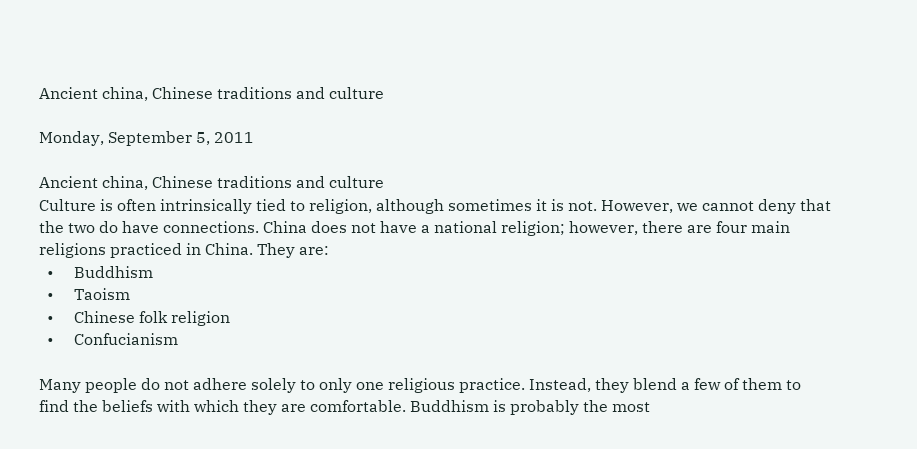Ancient china, Chinese traditions and culture

Monday, September 5, 2011

Ancient china, Chinese traditions and culture
Culture is often intrinsically tied to religion, although sometimes it is not. However, we cannot deny that the two do have connections. China does not have a national religion; however, there are four main religions practiced in China. They are:
  •     Buddhism
  •     Taoism
  •     Chinese folk religion
  •     Confucianism

Many people do not adhere solely to only one religious practice. Instead, they blend a few of them to find the beliefs with which they are comfortable. Buddhism is probably the most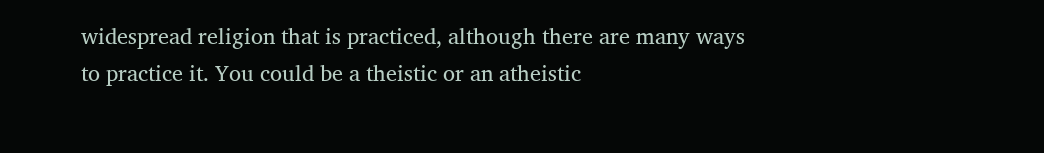widespread religion that is practiced, although there are many ways to practice it. You could be a theistic or an atheistic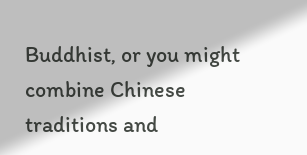Buddhist, or you might combine Chinese traditions and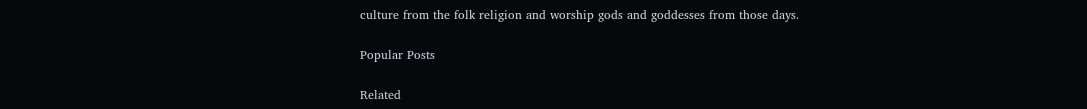culture from the folk religion and worship gods and goddesses from those days.

Popular Posts

Related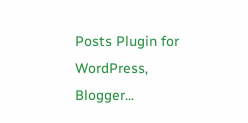Posts Plugin for WordPress, Blogger...